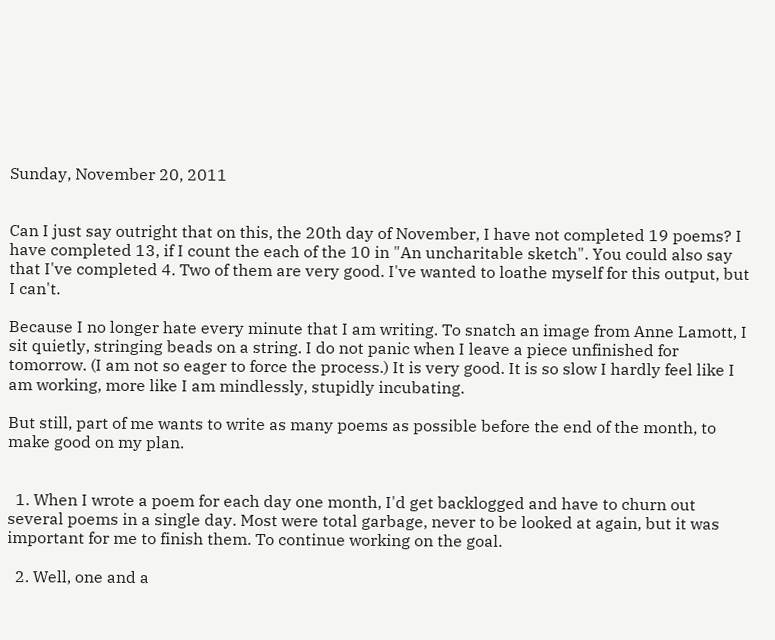Sunday, November 20, 2011


Can I just say outright that on this, the 20th day of November, I have not completed 19 poems? I have completed 13, if I count the each of the 10 in "An uncharitable sketch". You could also say that I've completed 4. Two of them are very good. I've wanted to loathe myself for this output, but I can't.

Because I no longer hate every minute that I am writing. To snatch an image from Anne Lamott, I sit quietly, stringing beads on a string. I do not panic when I leave a piece unfinished for tomorrow. (I am not so eager to force the process.) It is very good. It is so slow I hardly feel like I am working, more like I am mindlessly, stupidly incubating.

But still, part of me wants to write as many poems as possible before the end of the month, to make good on my plan.


  1. When I wrote a poem for each day one month, I'd get backlogged and have to churn out several poems in a single day. Most were total garbage, never to be looked at again, but it was important for me to finish them. To continue working on the goal.

  2. Well, one and a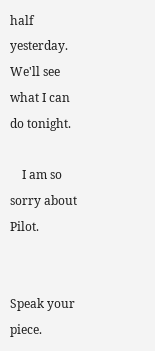half yesterday. We'll see what I can do tonight.

    I am so sorry about Pilot.


Speak your piece.